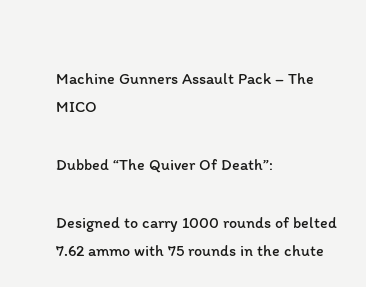Machine Gunners Assault Pack – The MICO

Dubbed “The Quiver Of Death”:

Designed to carry 1000 rounds of belted 7.62 ammo with 75 rounds in the chute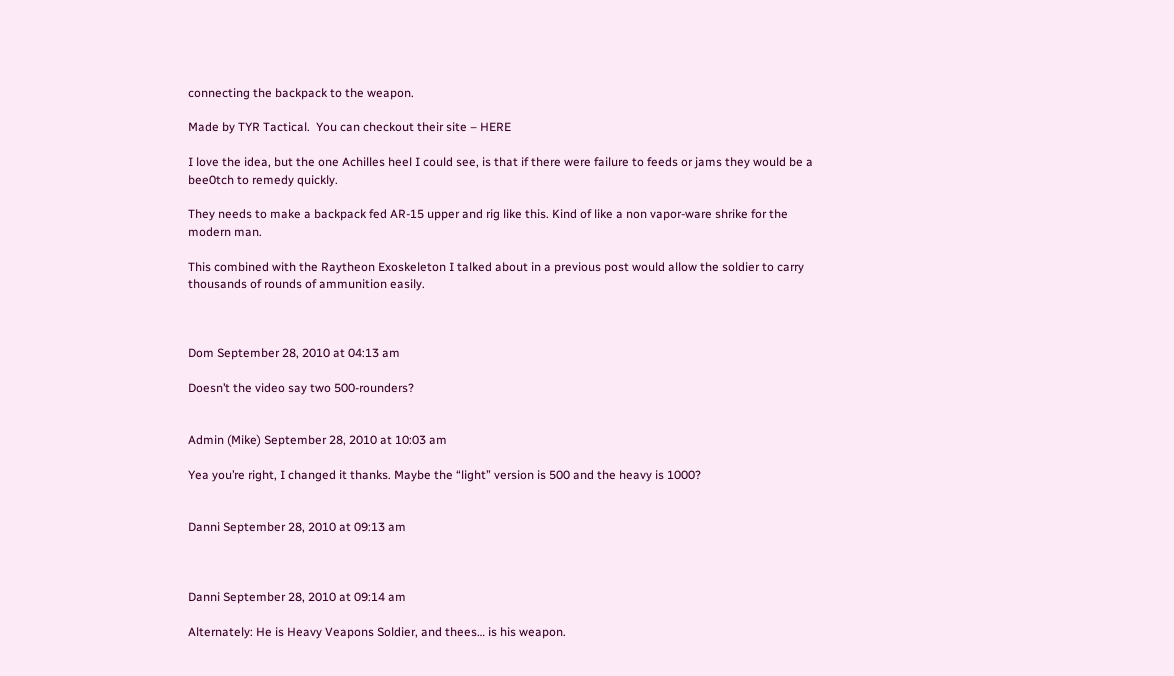connecting the backpack to the weapon.

Made by TYR Tactical.  You can checkout their site – HERE

I love the idea, but the one Achilles heel I could see, is that if there were failure to feeds or jams they would be a bee0tch to remedy quickly.

They needs to make a backpack fed AR-15 upper and rig like this. Kind of like a non vapor-ware shrike for the modern man.

This combined with the Raytheon Exoskeleton I talked about in a previous post would allow the soldier to carry thousands of rounds of ammunition easily.



Dom September 28, 2010 at 04:13 am

Doesn’t the video say two 500-rounders?


Admin (Mike) September 28, 2010 at 10:03 am

Yea you’re right, I changed it thanks. Maybe the “light” version is 500 and the heavy is 1000?


Danni September 28, 2010 at 09:13 am



Danni September 28, 2010 at 09:14 am

Alternately: He is Heavy Veapons Soldier, and thees… is his weapon.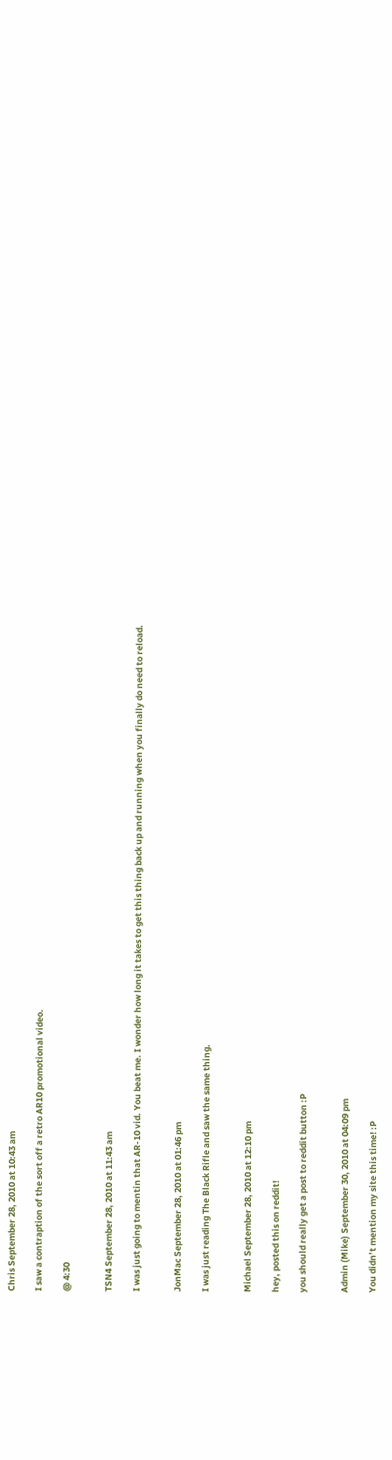Chris September 28, 2010 at 10:43 am

I saw a contraption of the sort off a retro AR10 promotional video.

@ 4:30


TSN4 September 28, 2010 at 11:43 am

I was just going to mentin that AR-10 vid. You beat me. I wonder how long it takes to get this thing back up and running when you finally do need to reload.


JonMac September 28, 2010 at 01:46 pm

I was just reading The Black Rifle and saw the same thing.


Michael September 28, 2010 at 12:10 pm

hey, posted this on reddit!

you should really get a post to reddit button :P


Admin (Mike) September 30, 2010 at 04:09 pm

You didn’t mention my site this time! :P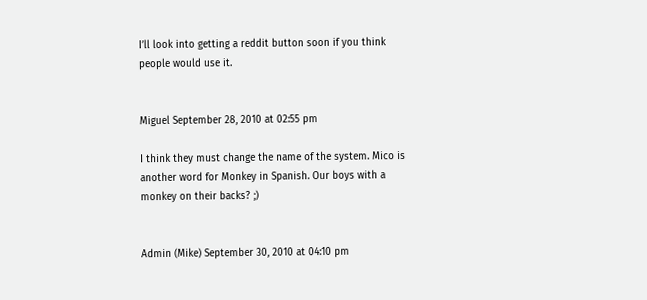I’ll look into getting a reddit button soon if you think people would use it.


Miguel September 28, 2010 at 02:55 pm

I think they must change the name of the system. Mico is another word for Monkey in Spanish. Our boys with a monkey on their backs? ;)


Admin (Mike) September 30, 2010 at 04:10 pm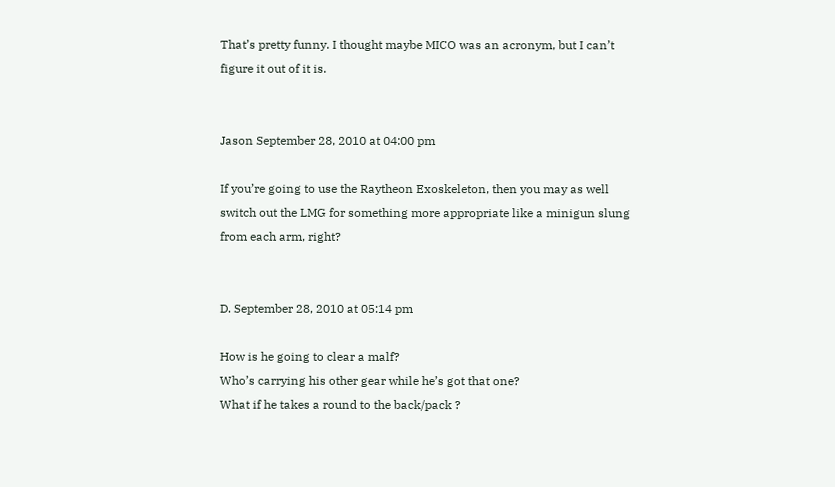That’s pretty funny. I thought maybe MICO was an acronym, but I can’t figure it out of it is.


Jason September 28, 2010 at 04:00 pm

If you’re going to use the Raytheon Exoskeleton, then you may as well switch out the LMG for something more appropriate like a minigun slung from each arm, right?


D. September 28, 2010 at 05:14 pm

How is he going to clear a malf?
Who’s carrying his other gear while he’s got that one?
What if he takes a round to the back/pack ?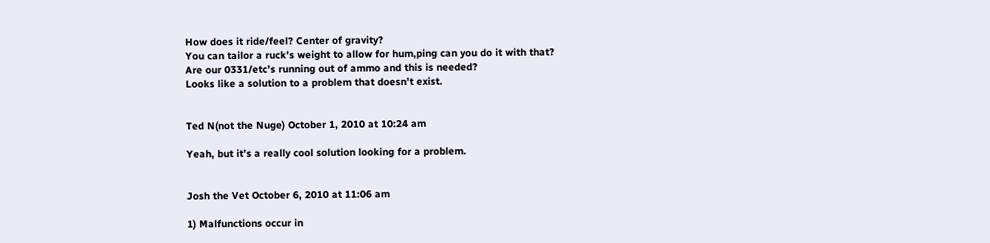How does it ride/feel? Center of gravity?
You can tailor a ruck’s weight to allow for hum,ping can you do it with that?
Are our 0331/etc’s running out of ammo and this is needed?
Looks like a solution to a problem that doesn’t exist.


Ted N(not the Nuge) October 1, 2010 at 10:24 am

Yeah, but it’s a really cool solution looking for a problem.


Josh the Vet October 6, 2010 at 11:06 am

1) Malfunctions occur in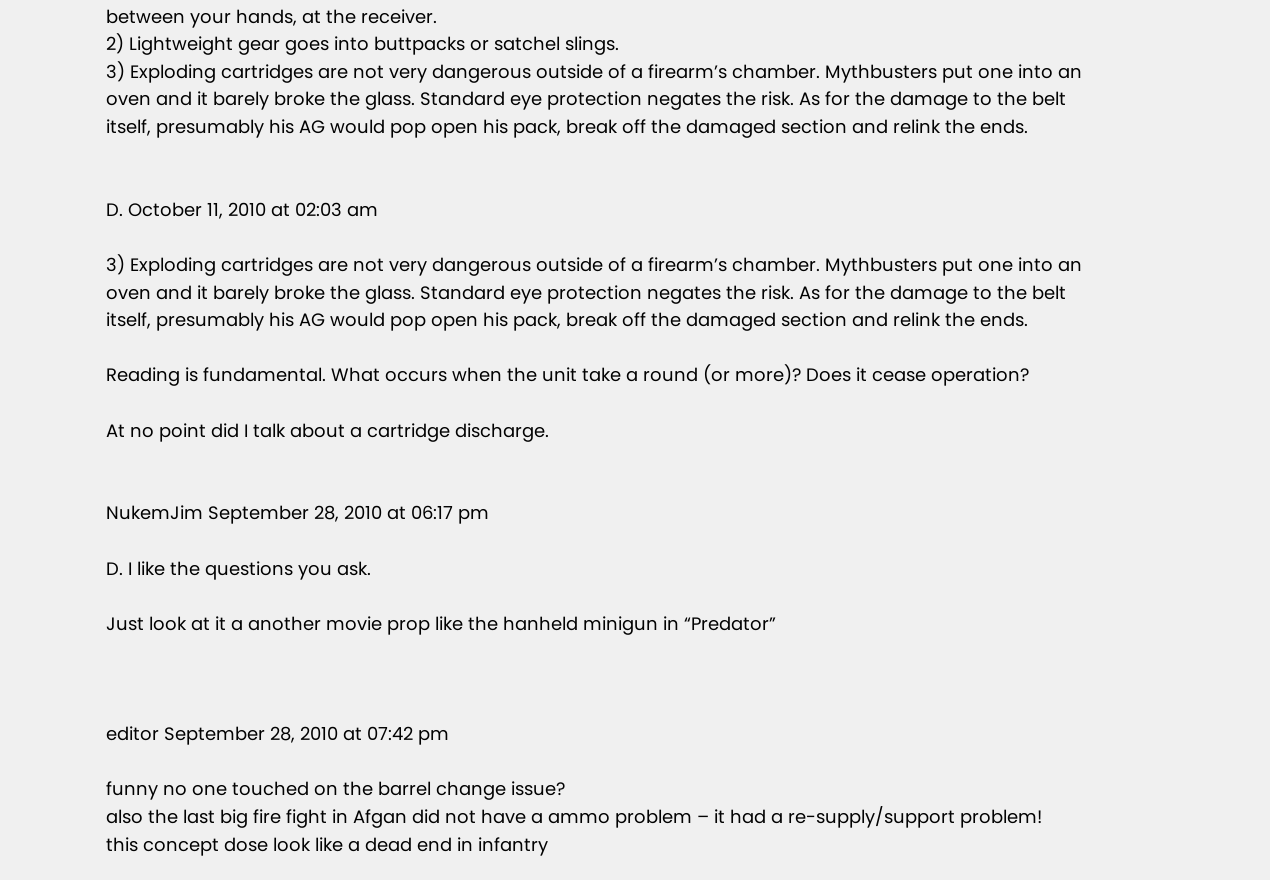between your hands, at the receiver.
2) Lightweight gear goes into buttpacks or satchel slings.
3) Exploding cartridges are not very dangerous outside of a firearm’s chamber. Mythbusters put one into an oven and it barely broke the glass. Standard eye protection negates the risk. As for the damage to the belt itself, presumably his AG would pop open his pack, break off the damaged section and relink the ends.


D. October 11, 2010 at 02:03 am

3) Exploding cartridges are not very dangerous outside of a firearm’s chamber. Mythbusters put one into an oven and it barely broke the glass. Standard eye protection negates the risk. As for the damage to the belt itself, presumably his AG would pop open his pack, break off the damaged section and relink the ends.

Reading is fundamental. What occurs when the unit take a round (or more)? Does it cease operation?

At no point did I talk about a cartridge discharge.


NukemJim September 28, 2010 at 06:17 pm

D. I like the questions you ask.

Just look at it a another movie prop like the hanheld minigun in “Predator”



editor September 28, 2010 at 07:42 pm

funny no one touched on the barrel change issue?
also the last big fire fight in Afgan did not have a ammo problem – it had a re-supply/support problem!
this concept dose look like a dead end in infantry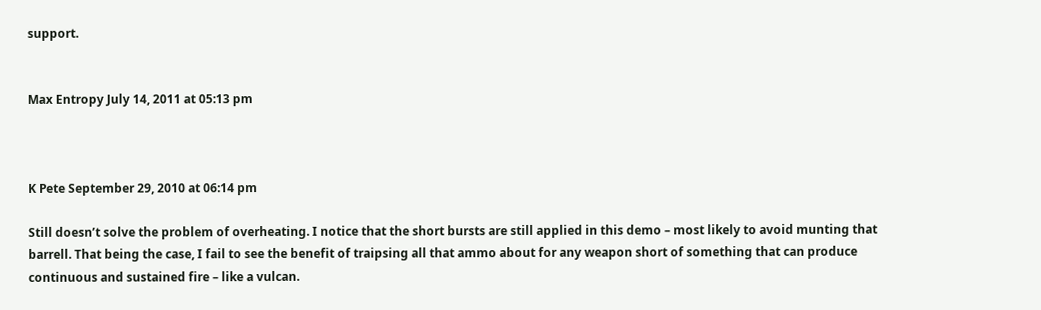support.


Max Entropy July 14, 2011 at 05:13 pm



K Pete September 29, 2010 at 06:14 pm

Still doesn’t solve the problem of overheating. I notice that the short bursts are still applied in this demo – most likely to avoid munting that barrell. That being the case, I fail to see the benefit of traipsing all that ammo about for any weapon short of something that can produce continuous and sustained fire – like a vulcan.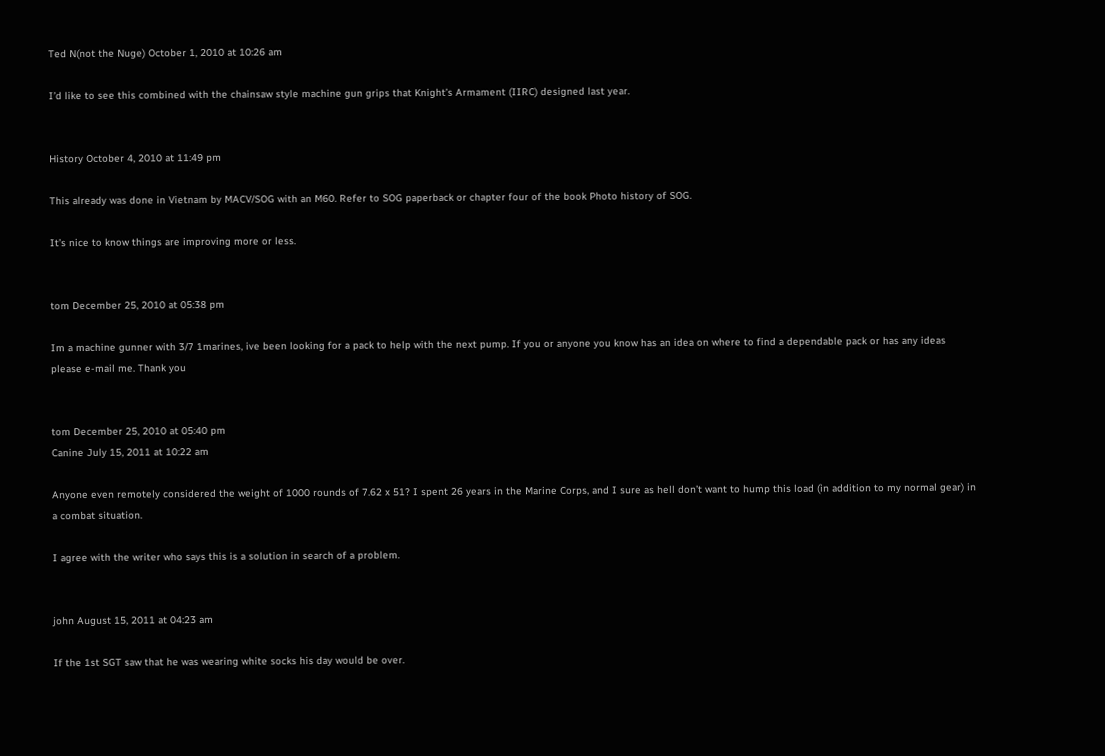Ted N(not the Nuge) October 1, 2010 at 10:26 am

I’d like to see this combined with the chainsaw style machine gun grips that Knight’s Armament (IIRC) designed last year.


History October 4, 2010 at 11:49 pm

This already was done in Vietnam by MACV/SOG with an M60. Refer to SOG paperback or chapter four of the book Photo history of SOG.

It’s nice to know things are improving more or less.


tom December 25, 2010 at 05:38 pm

Im a machine gunner with 3/7 1marines, ive been looking for a pack to help with the next pump. If you or anyone you know has an idea on where to find a dependable pack or has any ideas please e-mail me. Thank you


tom December 25, 2010 at 05:40 pm
Canine July 15, 2011 at 10:22 am

Anyone even remotely considered the weight of 1000 rounds of 7.62 x 51? I spent 26 years in the Marine Corps, and I sure as hell don’t want to hump this load (in addition to my normal gear) in a combat situation.

I agree with the writer who says this is a solution in search of a problem.


john August 15, 2011 at 04:23 am

If the 1st SGT saw that he was wearing white socks his day would be over.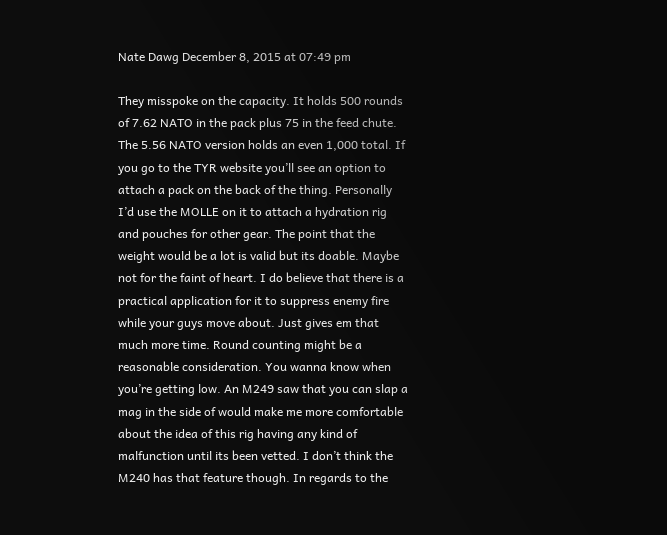Nate Dawg December 8, 2015 at 07:49 pm

They misspoke on the capacity. It holds 500 rounds of 7.62 NATO in the pack plus 75 in the feed chute. The 5.56 NATO version holds an even 1,000 total. If you go to the TYR website you’ll see an option to attach a pack on the back of the thing. Personally I’d use the MOLLE on it to attach a hydration rig and pouches for other gear. The point that the weight would be a lot is valid but its doable. Maybe not for the faint of heart. I do believe that there is a practical application for it to suppress enemy fire while your guys move about. Just gives em that much more time. Round counting might be a reasonable consideration. You wanna know when you’re getting low. An M249 saw that you can slap a mag in the side of would make me more comfortable about the idea of this rig having any kind of malfunction until its been vetted. I don’t think the M240 has that feature though. In regards to the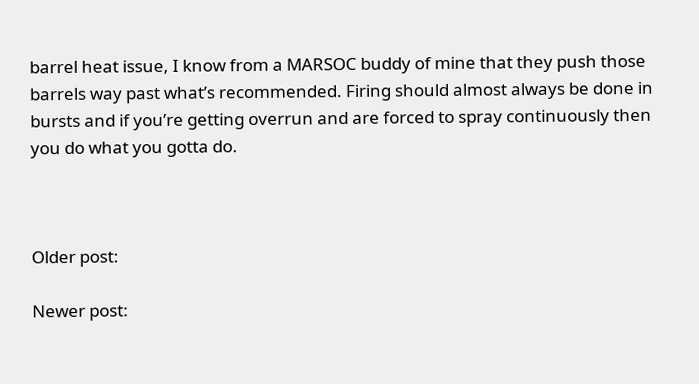barrel heat issue, I know from a MARSOC buddy of mine that they push those barrels way past what’s recommended. Firing should almost always be done in bursts and if you’re getting overrun and are forced to spray continuously then you do what you gotta do.



Older post:

Newer post: